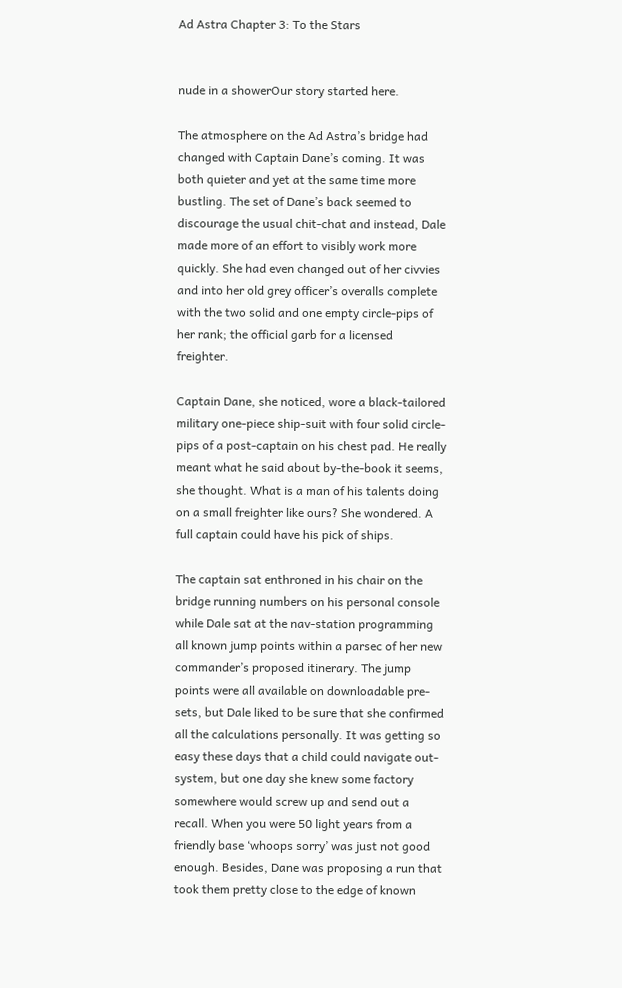Ad Astra Chapter 3: To the Stars


nude in a showerOur story started here.

The atmosphere on the Ad Astra’s bridge had changed with Captain Dane’s coming. It was both quieter and yet at the same time more bustling. The set of Dane’s back seemed to discourage the usual chit-chat and instead, Dale made more of an effort to visibly work more quickly. She had even changed out of her civvies and into her old grey officer’s overalls complete with the two solid and one empty circle-pips of her rank; the official garb for a licensed freighter.

Captain Dane, she noticed, wore a black-tailored military one-piece ship-suit with four solid circle-pips of a post-captain on his chest pad. He really meant what he said about by-the-book it seems, she thought. What is a man of his talents doing on a small freighter like ours? She wondered. A full captain could have his pick of ships.

The captain sat enthroned in his chair on the bridge running numbers on his personal console while Dale sat at the nav-station programming all known jump points within a parsec of her new commander’s proposed itinerary. The jump points were all available on downloadable pre-sets, but Dale liked to be sure that she confirmed all the calculations personally. It was getting so easy these days that a child could navigate out-system, but one day she knew some factory somewhere would screw up and send out a recall. When you were 50 light years from a friendly base ‘whoops sorry’ was just not good enough. Besides, Dane was proposing a run that took them pretty close to the edge of known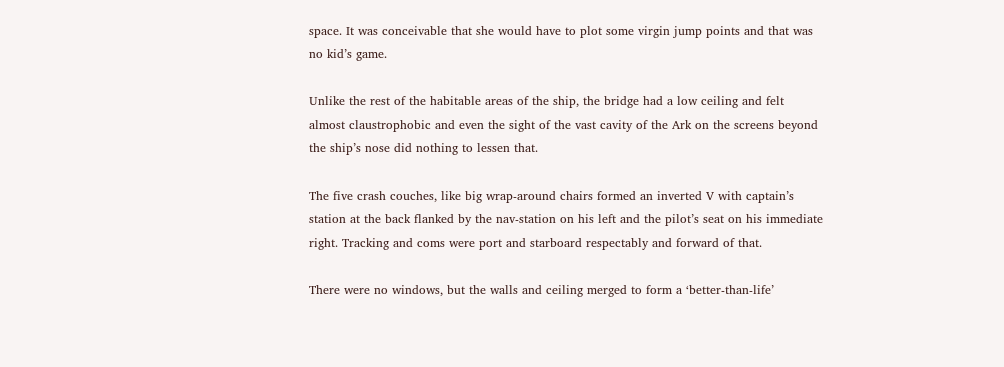space. It was conceivable that she would have to plot some virgin jump points and that was no kid’s game.

Unlike the rest of the habitable areas of the ship, the bridge had a low ceiling and felt almost claustrophobic and even the sight of the vast cavity of the Ark on the screens beyond the ship’s nose did nothing to lessen that.

The five crash couches, like big wrap-around chairs formed an inverted V with captain’s station at the back flanked by the nav-station on his left and the pilot’s seat on his immediate right. Tracking and coms were port and starboard respectably and forward of that.

There were no windows, but the walls and ceiling merged to form a ‘better-than-life’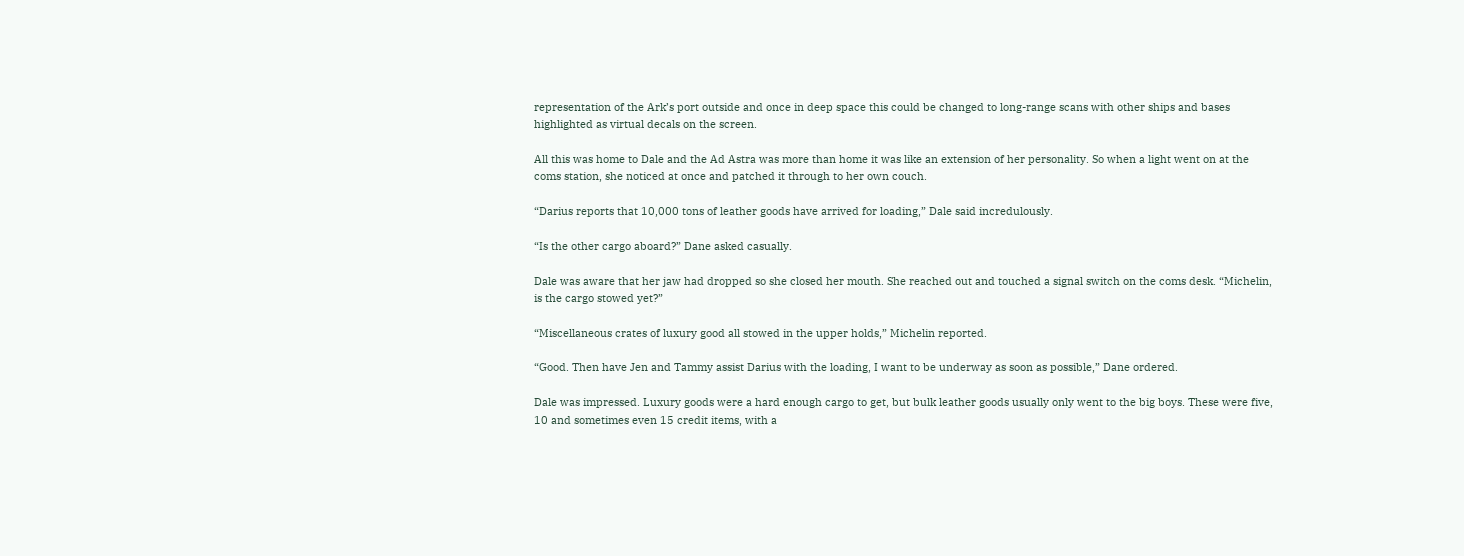representation of the Ark’s port outside and once in deep space this could be changed to long-range scans with other ships and bases highlighted as virtual decals on the screen.

All this was home to Dale and the Ad Astra was more than home it was like an extension of her personality. So when a light went on at the coms station, she noticed at once and patched it through to her own couch.

“Darius reports that 10,000 tons of leather goods have arrived for loading,” Dale said incredulously.

“Is the other cargo aboard?” Dane asked casually.

Dale was aware that her jaw had dropped so she closed her mouth. She reached out and touched a signal switch on the coms desk. “Michelin, is the cargo stowed yet?”

“Miscellaneous crates of luxury good all stowed in the upper holds,” Michelin reported.

“Good. Then have Jen and Tammy assist Darius with the loading, I want to be underway as soon as possible,” Dane ordered.

Dale was impressed. Luxury goods were a hard enough cargo to get, but bulk leather goods usually only went to the big boys. These were five, 10 and sometimes even 15 credit items, with a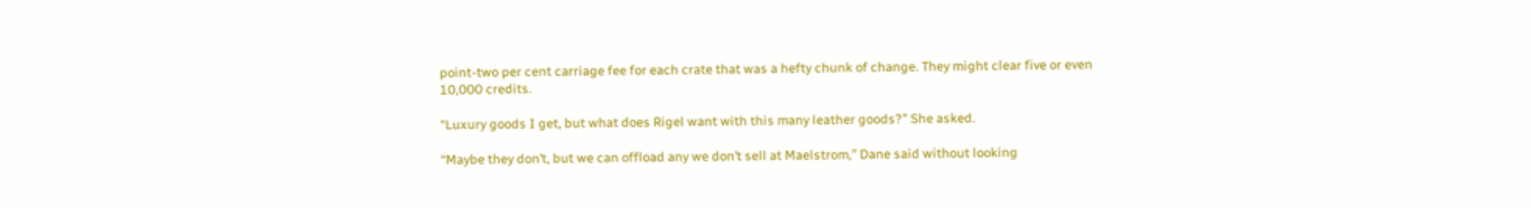point-two per cent carriage fee for each crate that was a hefty chunk of change. They might clear five or even 10,000 credits.

“Luxury goods I get, but what does Rigel want with this many leather goods?” She asked.

“Maybe they don’t, but we can offload any we don’t sell at Maelstrom,” Dane said without looking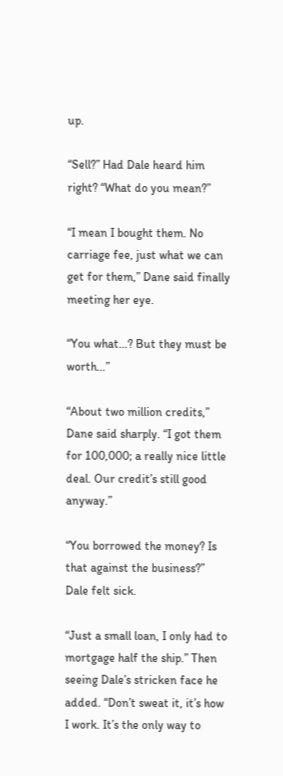up.

“Sell?” Had Dale heard him right? “What do you mean?”

“I mean I bought them. No carriage fee, just what we can get for them,” Dane said finally meeting her eye.

“You what…? But they must be worth…”

“About two million credits,” Dane said sharply. “I got them for 100,000; a really nice little deal. Our credit’s still good anyway.”

“You borrowed the money? Is that against the business?” Dale felt sick.

“Just a small loan, I only had to mortgage half the ship.” Then seeing Dale’s stricken face he added. “Don’t sweat it, it’s how I work. It’s the only way to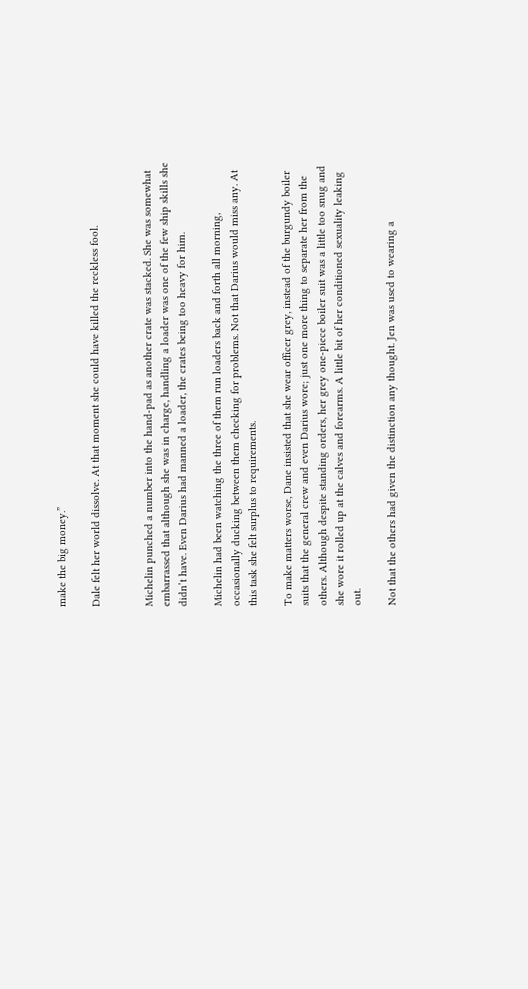make the big money.”

Dale felt her world dissolve. At that moment she could have killed the reckless fool.


Michelin punched a number into the hand-pad as another crate was stacked. She was somewhat embarrassed that although she was in charge, handling a loader was one of the few ship skills she didn’t have. Even Darius had manned a loader, the crates being too heavy for him.

Michelin had been watching the three of them run loaders back and forth all morning, occasionally ducking between them checking for problems. Not that Darius would miss any. At this task she felt surplus to requirements.

To make matters worse, Dane insisted that she wear officer grey, instead of the burgundy boiler suits that the general crew and even Darius wore; just one more thing to separate her from the others. Although despite standing orders, her grey one-piece boiler suit was a little too snug and she wore it rolled up at the calves and forearms. A little bit of her conditioned sexuality leaking out.

Not that the others had given the distinction any thought. Jen was used to wearing a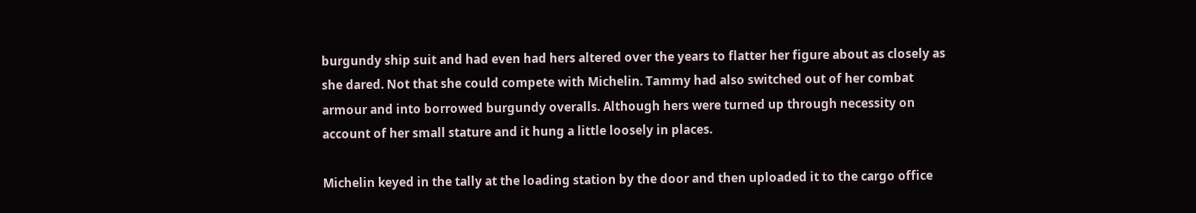burgundy ship suit and had even had hers altered over the years to flatter her figure about as closely as she dared. Not that she could compete with Michelin. Tammy had also switched out of her combat armour and into borrowed burgundy overalls. Although hers were turned up through necessity on account of her small stature and it hung a little loosely in places.

Michelin keyed in the tally at the loading station by the door and then uploaded it to the cargo office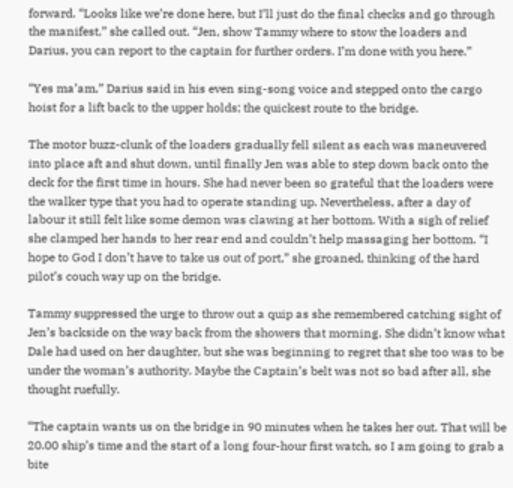forward. “Looks like we’re done here, but I’ll just do the final checks and go through the manifest,” she called out. “Jen, show Tammy where to stow the loaders and Darius, you can report to the captain for further orders. I’m done with you here.”

“Yes ma’am,” Darius said in his even sing-song voice and stepped onto the cargo hoist for a lift back to the upper holds; the quickest route to the bridge.

The motor buzz-clunk of the loaders gradually fell silent as each was maneuvered into place aft and shut down, until finally Jen was able to step down back onto the deck for the first time in hours. She had never been so grateful that the loaders were the walker type that you had to operate standing up. Nevertheless, after a day of labour it still felt like some demon was clawing at her bottom. With a sigh of relief she clamped her hands to her rear end and couldn’t help massaging her bottom. “I hope to God I don’t have to take us out of port,” she groaned, thinking of the hard pilot’s couch way up on the bridge.

Tammy suppressed the urge to throw out a quip as she remembered catching sight of Jen’s backside on the way back from the showers that morning. She didn’t know what Dale had used on her daughter, but she was beginning to regret that she too was to be under the woman’s authority. Maybe the Captain’s belt was not so bad after all, she thought ruefully.

“The captain wants us on the bridge in 90 minutes when he takes her out. That will be 20.00 ship’s time and the start of a long four-hour first watch, so I am going to grab a bite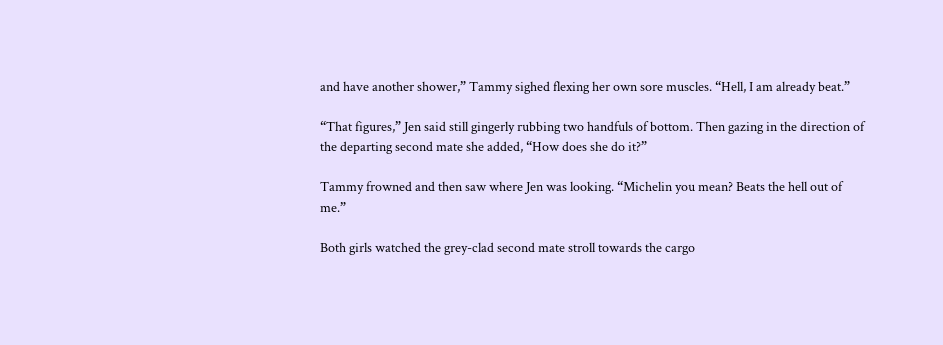and have another shower,” Tammy sighed flexing her own sore muscles. “Hell, I am already beat.”

“That figures,” Jen said still gingerly rubbing two handfuls of bottom. Then gazing in the direction of the departing second mate she added, “How does she do it?”

Tammy frowned and then saw where Jen was looking. “Michelin you mean? Beats the hell out of me.”

Both girls watched the grey-clad second mate stroll towards the cargo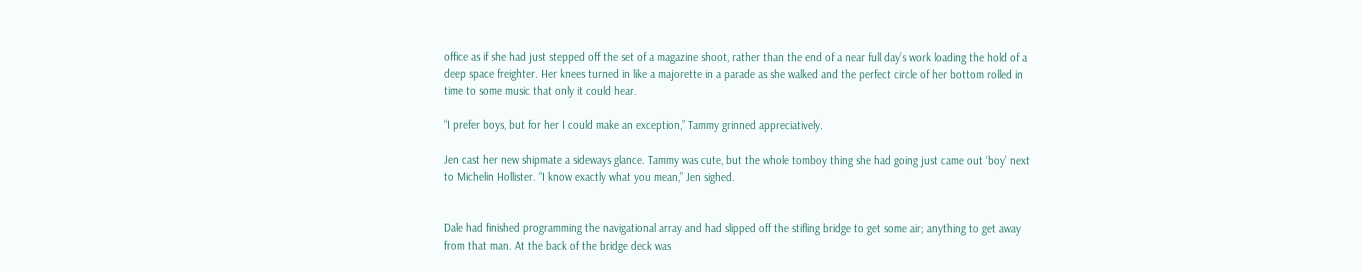office as if she had just stepped off the set of a magazine shoot, rather than the end of a near full day’s work loading the hold of a deep space freighter. Her knees turned in like a majorette in a parade as she walked and the perfect circle of her bottom rolled in time to some music that only it could hear.

“I prefer boys, but for her I could make an exception,” Tammy grinned appreciatively.

Jen cast her new shipmate a sideways glance. Tammy was cute, but the whole tomboy thing she had going just came out ‘boy’ next to Michelin Hollister. “I know exactly what you mean,” Jen sighed.


Dale had finished programming the navigational array and had slipped off the stifling bridge to get some air; anything to get away from that man. At the back of the bridge deck was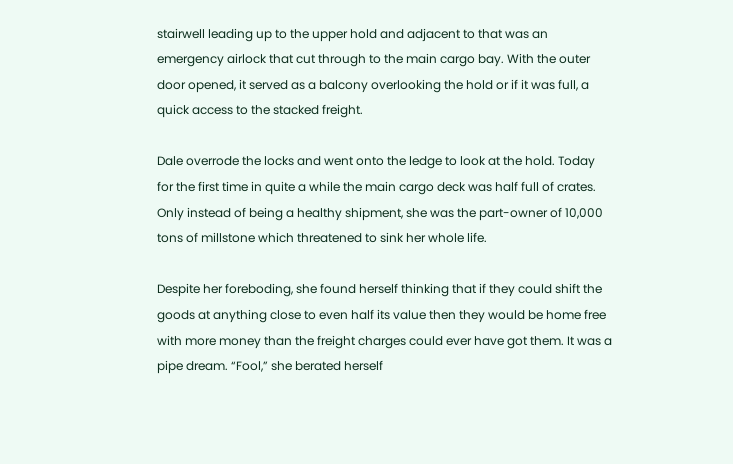stairwell leading up to the upper hold and adjacent to that was an emergency airlock that cut through to the main cargo bay. With the outer door opened, it served as a balcony overlooking the hold or if it was full, a quick access to the stacked freight.

Dale overrode the locks and went onto the ledge to look at the hold. Today for the first time in quite a while the main cargo deck was half full of crates. Only instead of being a healthy shipment, she was the part-owner of 10,000 tons of millstone which threatened to sink her whole life.

Despite her foreboding, she found herself thinking that if they could shift the goods at anything close to even half its value then they would be home free with more money than the freight charges could ever have got them. It was a pipe dream. “Fool,” she berated herself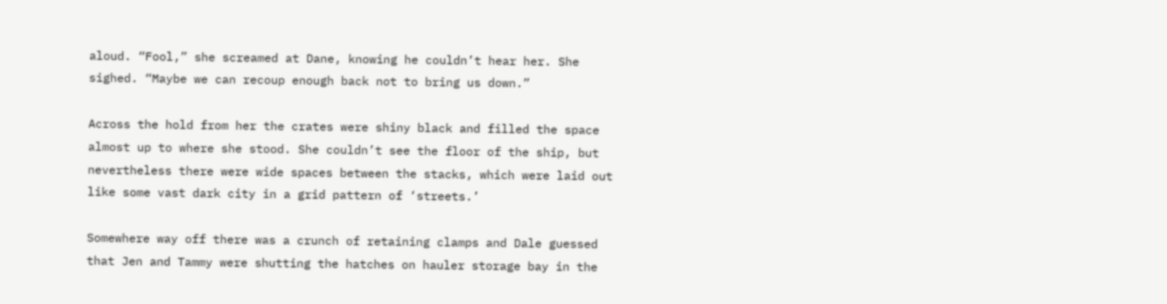aloud. “Fool,” she screamed at Dane, knowing he couldn’t hear her. She sighed. “Maybe we can recoup enough back not to bring us down.”

Across the hold from her the crates were shiny black and filled the space almost up to where she stood. She couldn’t see the floor of the ship, but nevertheless there were wide spaces between the stacks, which were laid out like some vast dark city in a grid pattern of ‘streets.’

Somewhere way off there was a crunch of retaining clamps and Dale guessed that Jen and Tammy were shutting the hatches on hauler storage bay in the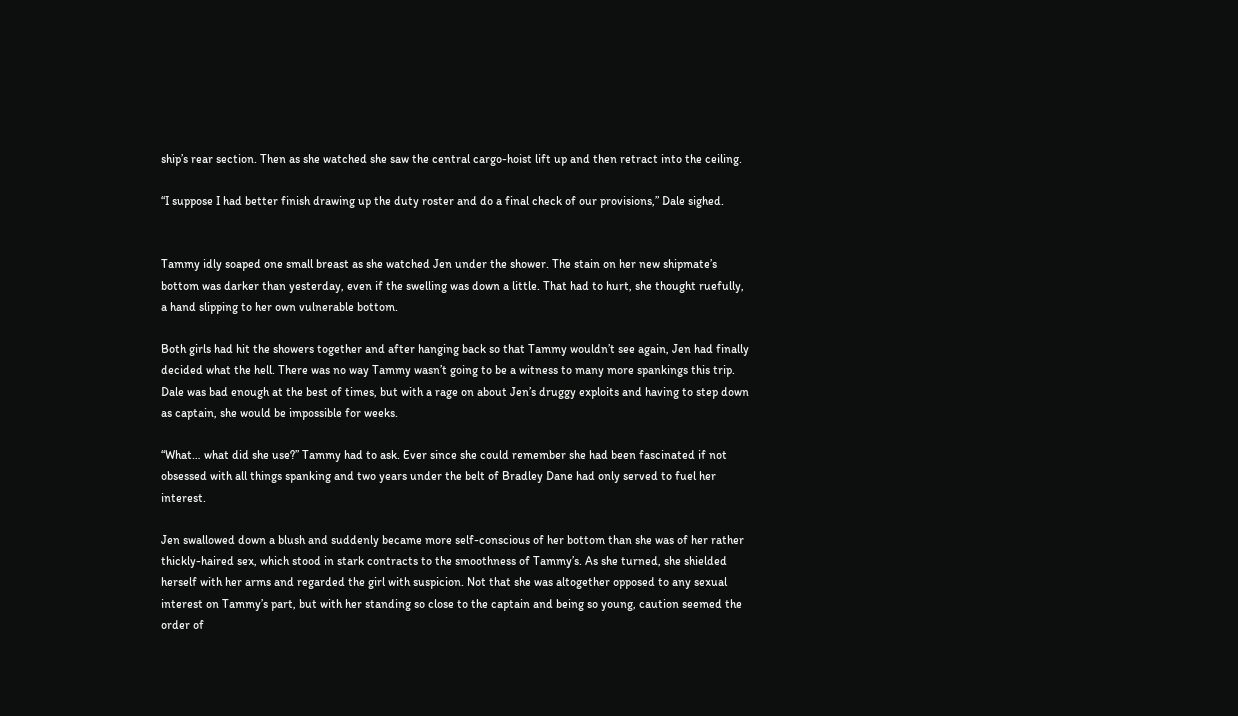ship’s rear section. Then as she watched she saw the central cargo-hoist lift up and then retract into the ceiling.

“I suppose I had better finish drawing up the duty roster and do a final check of our provisions,” Dale sighed.


Tammy idly soaped one small breast as she watched Jen under the shower. The stain on her new shipmate’s bottom was darker than yesterday, even if the swelling was down a little. That had to hurt, she thought ruefully, a hand slipping to her own vulnerable bottom.

Both girls had hit the showers together and after hanging back so that Tammy wouldn’t see again, Jen had finally decided what the hell. There was no way Tammy wasn’t going to be a witness to many more spankings this trip. Dale was bad enough at the best of times, but with a rage on about Jen’s druggy exploits and having to step down as captain, she would be impossible for weeks.

“What… what did she use?” Tammy had to ask. Ever since she could remember she had been fascinated if not obsessed with all things spanking and two years under the belt of Bradley Dane had only served to fuel her interest.

Jen swallowed down a blush and suddenly became more self-conscious of her bottom than she was of her rather thickly-haired sex, which stood in stark contracts to the smoothness of Tammy’s. As she turned, she shielded herself with her arms and regarded the girl with suspicion. Not that she was altogether opposed to any sexual interest on Tammy’s part, but with her standing so close to the captain and being so young, caution seemed the order of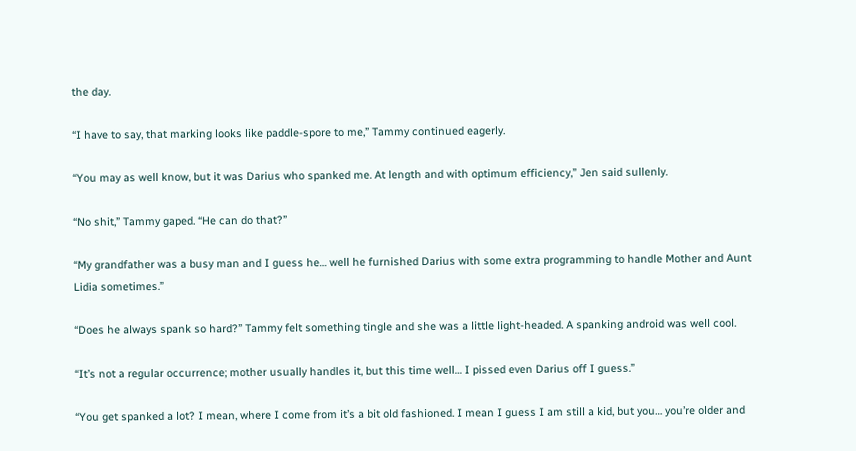the day.

“I have to say, that marking looks like paddle-spore to me,” Tammy continued eagerly.

“You may as well know, but it was Darius who spanked me. At length and with optimum efficiency,” Jen said sullenly.

“No shit,” Tammy gaped. “He can do that?”

“My grandfather was a busy man and I guess he… well he furnished Darius with some extra programming to handle Mother and Aunt Lidia sometimes.”

“Does he always spank so hard?” Tammy felt something tingle and she was a little light-headed. A spanking android was well cool.

“It’s not a regular occurrence; mother usually handles it, but this time well… I pissed even Darius off I guess.”

“You get spanked a lot? I mean, where I come from it’s a bit old fashioned. I mean I guess I am still a kid, but you… you’re older and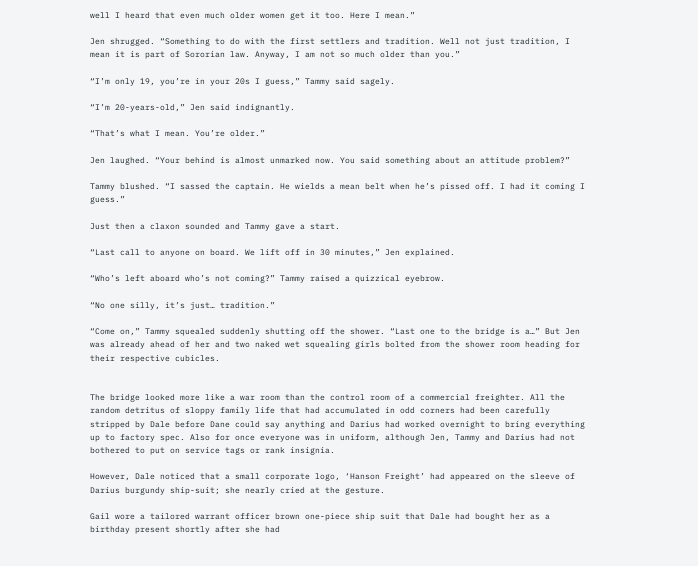well I heard that even much older women get it too. Here I mean.”

Jen shrugged. “Something to do with the first settlers and tradition. Well not just tradition, I mean it is part of Sororian law. Anyway, I am not so much older than you.”

“I’m only 19, you’re in your 20s I guess,” Tammy said sagely.

“I’m 20-years-old,” Jen said indignantly.

“That’s what I mean. You’re older.”

Jen laughed. “Your behind is almost unmarked now. You said something about an attitude problem?”

Tammy blushed. “I sassed the captain. He wields a mean belt when he’s pissed off. I had it coming I guess.”

Just then a claxon sounded and Tammy gave a start.

“Last call to anyone on board. We lift off in 30 minutes,” Jen explained.

“Who’s left aboard who’s not coming?” Tammy raised a quizzical eyebrow.

“No one silly, it’s just… tradition.”

“Come on,” Tammy squealed suddenly shutting off the shower. “Last one to the bridge is a…” But Jen was already ahead of her and two naked wet squealing girls bolted from the shower room heading for their respective cubicles.


The bridge looked more like a war room than the control room of a commercial freighter. All the random detritus of sloppy family life that had accumulated in odd corners had been carefully stripped by Dale before Dane could say anything and Darius had worked overnight to bring everything up to factory spec. Also for once everyone was in uniform, although Jen, Tammy and Darius had not bothered to put on service tags or rank insignia.

However, Dale noticed that a small corporate logo, ‘Hanson Freight’ had appeared on the sleeve of Darius burgundy ship-suit; she nearly cried at the gesture.

Gail wore a tailored warrant officer brown one-piece ship suit that Dale had bought her as a birthday present shortly after she had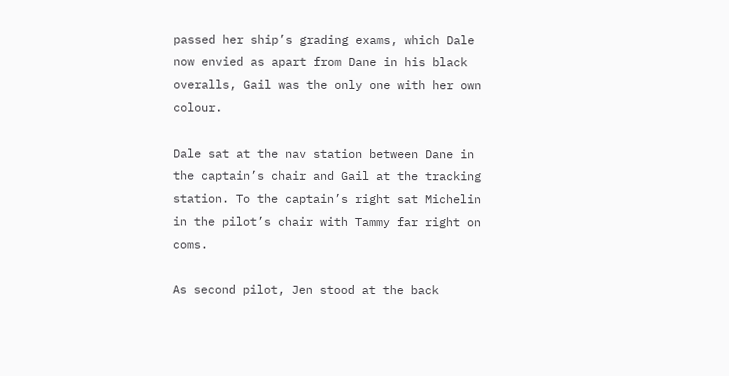passed her ship’s grading exams, which Dale now envied as apart from Dane in his black overalls, Gail was the only one with her own colour.

Dale sat at the nav station between Dane in the captain’s chair and Gail at the tracking station. To the captain’s right sat Michelin in the pilot’s chair with Tammy far right on coms.

As second pilot, Jen stood at the back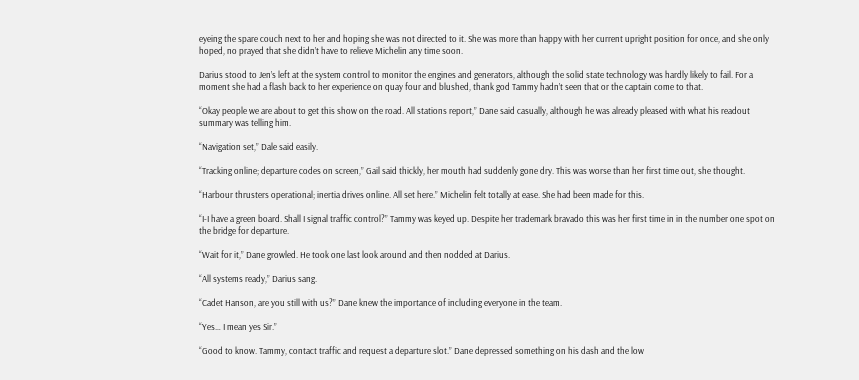eyeing the spare couch next to her and hoping she was not directed to it. She was more than happy with her current upright position for once, and she only hoped, no prayed that she didn’t have to relieve Michelin any time soon.

Darius stood to Jen’s left at the system control to monitor the engines and generators, although the solid state technology was hardly likely to fail. For a moment she had a flash back to her experience on quay four and blushed, thank god Tammy hadn’t seen that or the captain come to that.

“Okay people we are about to get this show on the road. All stations report,” Dane said casually, although he was already pleased with what his readout summary was telling him.

“Navigation set,” Dale said easily.

“Tracking online; departure codes on screen,” Gail said thickly, her mouth had suddenly gone dry. This was worse than her first time out, she thought.

“Harbour thrusters operational; inertia drives online. All set here.” Michelin felt totally at ease. She had been made for this.

“I-I have a green board. Shall I signal traffic control?” Tammy was keyed up. Despite her trademark bravado this was her first time in in the number one spot on the bridge for departure.

“Wait for it,” Dane growled. He took one last look around and then nodded at Darius.

“All systems ready,” Darius sang.

“Cadet Hanson, are you still with us?” Dane knew the importance of including everyone in the team.

“Yes… I mean yes Sir.”

“Good to know. Tammy, contact traffic and request a departure slot.” Dane depressed something on his dash and the low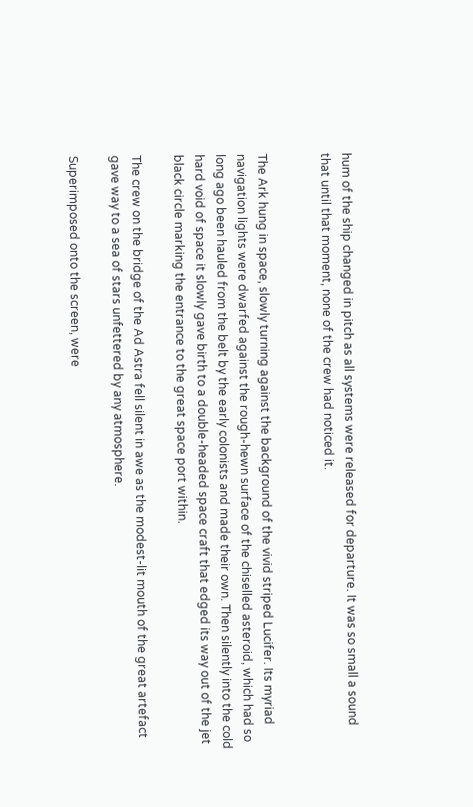hum of the ship changed in pitch as all systems were released for departure. It was so small a sound that until that moment, none of the crew had noticed it.


The Ark hung in space, slowly turning against the background of the vivid striped Lucifer. Its myriad navigation lights were dwarfed against the rough-hewn surface of the chiselled asteroid, which had so long ago been hauled from the belt by the early colonists and made their own. Then silently into the cold hard void of space it slowly gave birth to a double-headed space craft that edged its way out of the jet black circle marking the entrance to the great space port within.

The crew on the bridge of the Ad Astra fell silent in awe as the modest-lit mouth of the great artefact gave way to a sea of stars unfettered by any atmosphere.

Superimposed onto the screen, were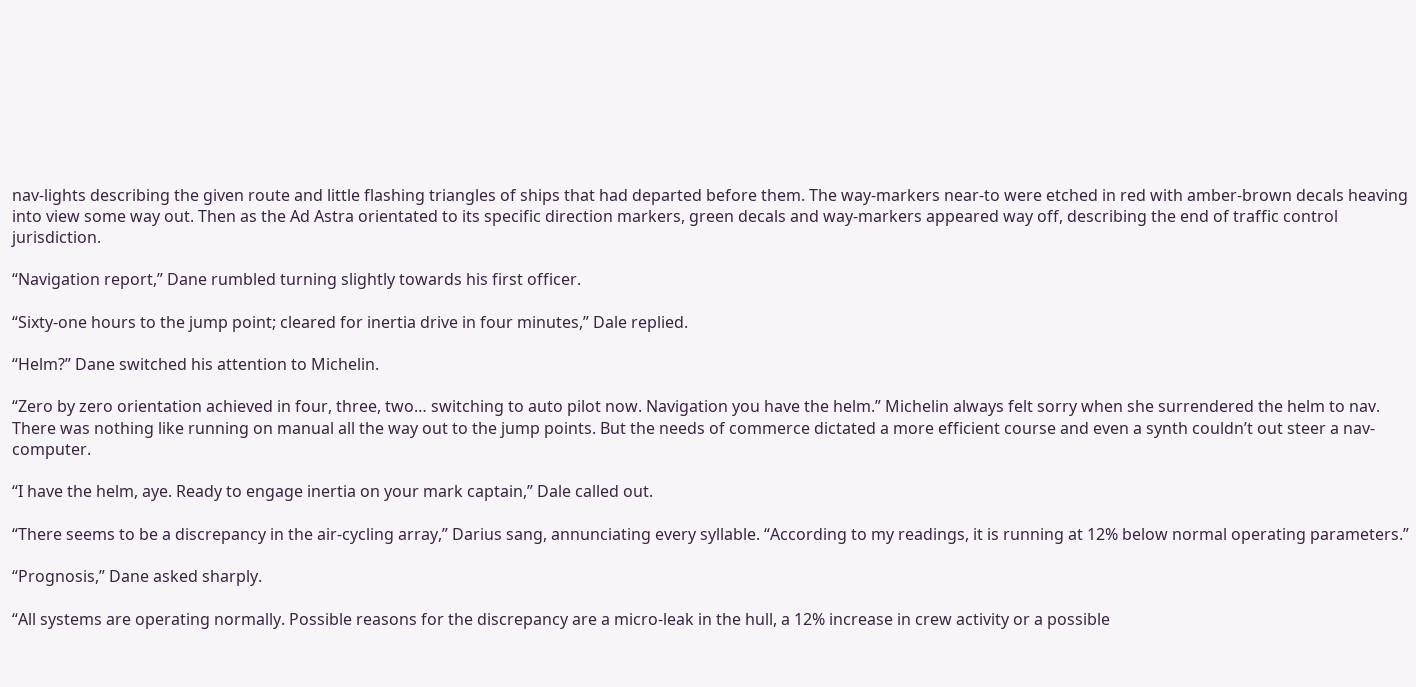nav-lights describing the given route and little flashing triangles of ships that had departed before them. The way-markers near-to were etched in red with amber-brown decals heaving into view some way out. Then as the Ad Astra orientated to its specific direction markers, green decals and way-markers appeared way off, describing the end of traffic control jurisdiction.

“Navigation report,” Dane rumbled turning slightly towards his first officer.

“Sixty-one hours to the jump point; cleared for inertia drive in four minutes,” Dale replied.

“Helm?” Dane switched his attention to Michelin.

“Zero by zero orientation achieved in four, three, two… switching to auto pilot now. Navigation you have the helm.” Michelin always felt sorry when she surrendered the helm to nav. There was nothing like running on manual all the way out to the jump points. But the needs of commerce dictated a more efficient course and even a synth couldn’t out steer a nav-computer.

“I have the helm, aye. Ready to engage inertia on your mark captain,” Dale called out.

“There seems to be a discrepancy in the air-cycling array,” Darius sang, annunciating every syllable. “According to my readings, it is running at 12% below normal operating parameters.”

“Prognosis,” Dane asked sharply.

“All systems are operating normally. Possible reasons for the discrepancy are a micro-leak in the hull, a 12% increase in crew activity or a possible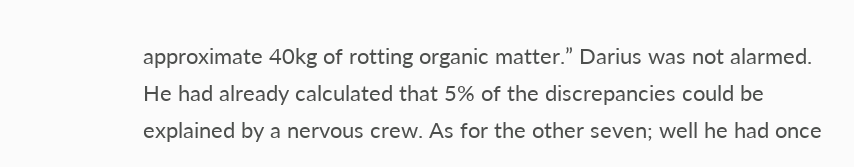approximate 40kg of rotting organic matter.” Darius was not alarmed. He had already calculated that 5% of the discrepancies could be explained by a nervous crew. As for the other seven; well he had once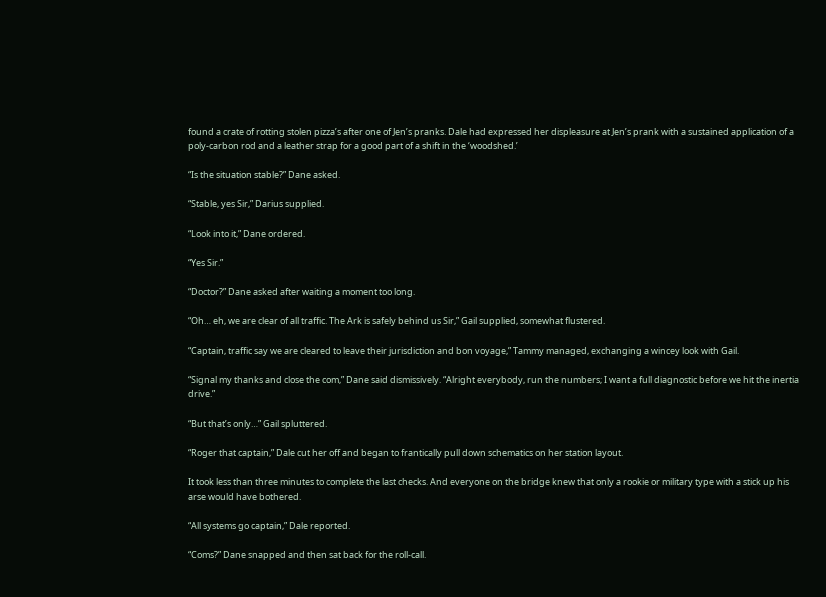found a crate of rotting stolen pizza’s after one of Jen’s pranks. Dale had expressed her displeasure at Jen’s prank with a sustained application of a poly-carbon rod and a leather strap for a good part of a shift in the ‘woodshed.’

“Is the situation stable?” Dane asked.

“Stable, yes Sir,” Darius supplied.

“Look into it,” Dane ordered.

“Yes Sir.”

“Doctor?” Dane asked after waiting a moment too long.

“Oh… eh, we are clear of all traffic. The Ark is safely behind us Sir,” Gail supplied, somewhat flustered.

“Captain, traffic say we are cleared to leave their jurisdiction and bon voyage,” Tammy managed, exchanging a wincey look with Gail.

“Signal my thanks and close the com,” Dane said dismissively. “Alright everybody, run the numbers; I want a full diagnostic before we hit the inertia drive.”

“But that’s only…” Gail spluttered.

“Roger that captain,” Dale cut her off and began to frantically pull down schematics on her station layout.

It took less than three minutes to complete the last checks. And everyone on the bridge knew that only a rookie or military type with a stick up his arse would have bothered.

“All systems go captain,” Dale reported.

“Coms?” Dane snapped and then sat back for the roll-call.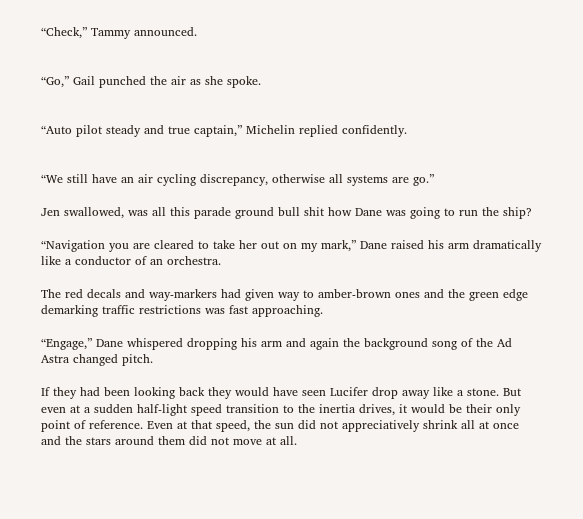“Check,” Tammy announced.


“Go,” Gail punched the air as she spoke.


“Auto pilot steady and true captain,” Michelin replied confidently.


“We still have an air cycling discrepancy, otherwise all systems are go.”

Jen swallowed, was all this parade ground bull shit how Dane was going to run the ship?

“Navigation you are cleared to take her out on my mark,” Dane raised his arm dramatically like a conductor of an orchestra.

The red decals and way-markers had given way to amber-brown ones and the green edge demarking traffic restrictions was fast approaching.

“Engage,” Dane whispered dropping his arm and again the background song of the Ad Astra changed pitch.

If they had been looking back they would have seen Lucifer drop away like a stone. But even at a sudden half-light speed transition to the inertia drives, it would be their only point of reference. Even at that speed, the sun did not appreciatively shrink all at once and the stars around them did not move at all.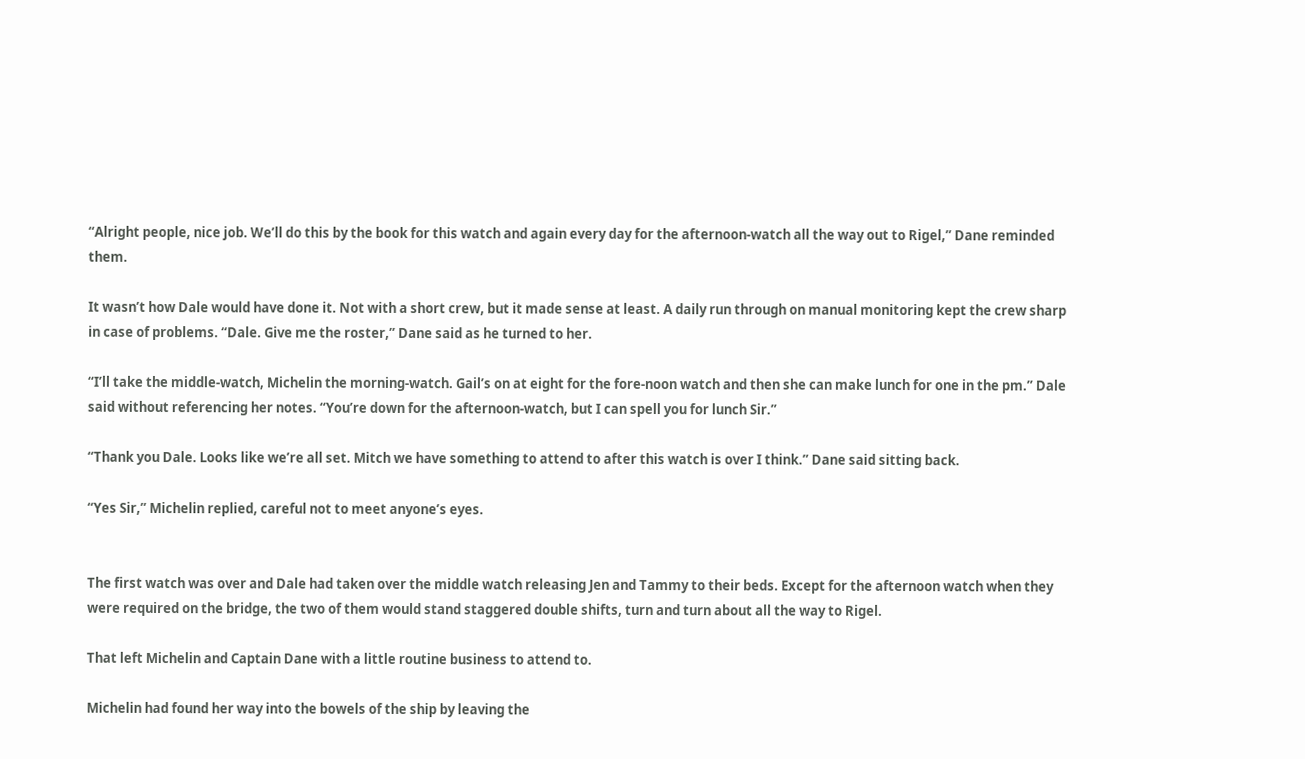“Alright people, nice job. We’ll do this by the book for this watch and again every day for the afternoon-watch all the way out to Rigel,” Dane reminded them.

It wasn’t how Dale would have done it. Not with a short crew, but it made sense at least. A daily run through on manual monitoring kept the crew sharp in case of problems. “Dale. Give me the roster,” Dane said as he turned to her.

“I’ll take the middle-watch, Michelin the morning-watch. Gail’s on at eight for the fore-noon watch and then she can make lunch for one in the pm.” Dale said without referencing her notes. “You’re down for the afternoon-watch, but I can spell you for lunch Sir.”

“Thank you Dale. Looks like we’re all set. Mitch we have something to attend to after this watch is over I think.” Dane said sitting back.

“Yes Sir,” Michelin replied, careful not to meet anyone’s eyes.


The first watch was over and Dale had taken over the middle watch releasing Jen and Tammy to their beds. Except for the afternoon watch when they were required on the bridge, the two of them would stand staggered double shifts, turn and turn about all the way to Rigel.

That left Michelin and Captain Dane with a little routine business to attend to.

Michelin had found her way into the bowels of the ship by leaving the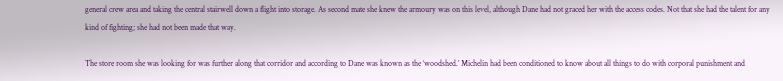general crew area and taking the central stairwell down a flight into storage. As second mate she knew the armoury was on this level, although Dane had not graced her with the access codes. Not that she had the talent for any kind of fighting; she had not been made that way.

The store room she was looking for was further along that corridor and according to Dane was known as the ‘woodshed.’ Michelin had been conditioned to know about all things to do with corporal punishment and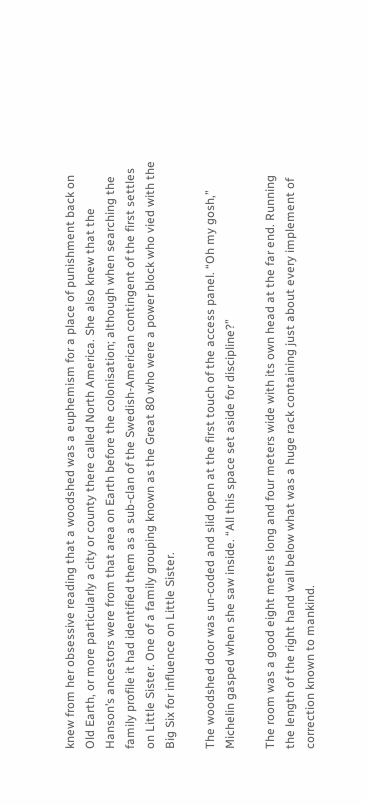knew from her obsessive reading that a woodshed was a euphemism for a place of punishment back on Old Earth, or more particularly a city or county there called North America. She also knew that the Hanson’s ancestors were from that area on Earth before the colonisation; although when searching the family profile it had identified them as a sub-clan of the Swedish-American contingent of the first settles on Little Sister. One of a family grouping known as the Great 80 who were a power block who vied with the Big Six for influence on Little Sister.

The woodshed door was un-coded and slid open at the first touch of the access panel. “Oh my gosh,” Michelin gasped when she saw inside. “All this space set aside for discipline?”

The room was a good eight meters long and four meters wide with its own head at the far end. Running the length of the right hand wall below what was a huge rack containing just about every implement of correction known to mankind.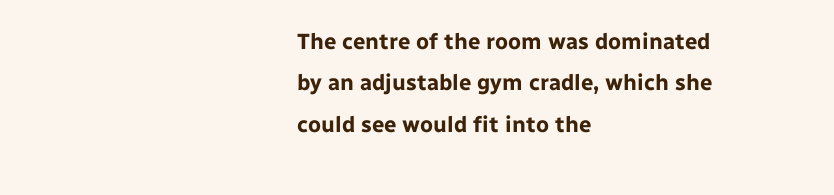The centre of the room was dominated by an adjustable gym cradle, which she could see would fit into the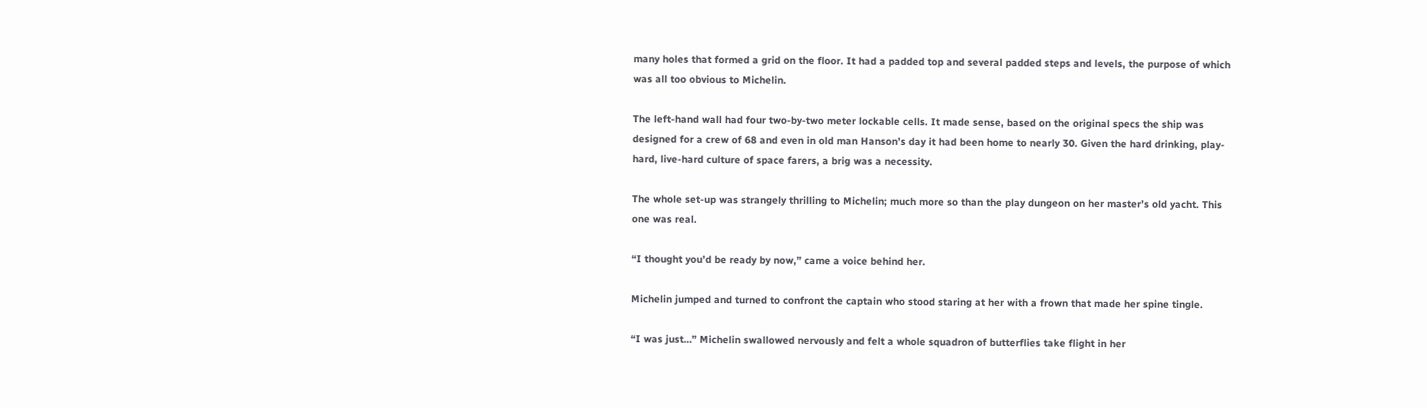many holes that formed a grid on the floor. It had a padded top and several padded steps and levels, the purpose of which was all too obvious to Michelin.

The left-hand wall had four two-by-two meter lockable cells. It made sense, based on the original specs the ship was designed for a crew of 68 and even in old man Hanson’s day it had been home to nearly 30. Given the hard drinking, play-hard, live-hard culture of space farers, a brig was a necessity.

The whole set-up was strangely thrilling to Michelin; much more so than the play dungeon on her master’s old yacht. This one was real.

“I thought you’d be ready by now,” came a voice behind her.

Michelin jumped and turned to confront the captain who stood staring at her with a frown that made her spine tingle.

“I was just…” Michelin swallowed nervously and felt a whole squadron of butterflies take flight in her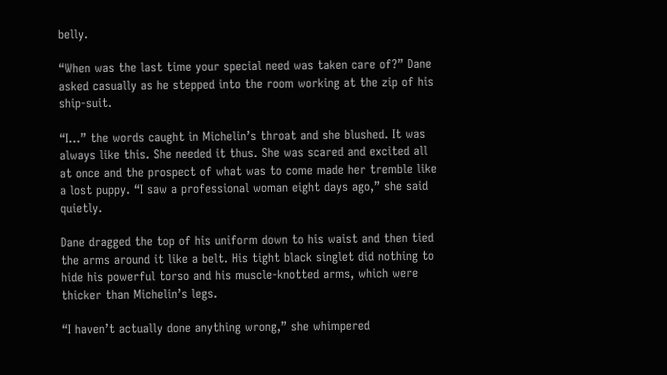belly.

“When was the last time your special need was taken care of?” Dane asked casually as he stepped into the room working at the zip of his ship-suit.

“I…” the words caught in Michelin’s throat and she blushed. It was always like this. She needed it thus. She was scared and excited all at once and the prospect of what was to come made her tremble like a lost puppy. “I saw a professional woman eight days ago,” she said quietly.

Dane dragged the top of his uniform down to his waist and then tied the arms around it like a belt. His tight black singlet did nothing to hide his powerful torso and his muscle-knotted arms, which were thicker than Michelin’s legs.

“I haven’t actually done anything wrong,” she whimpered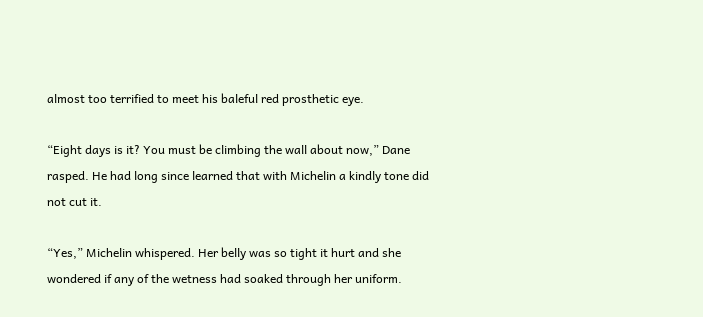almost too terrified to meet his baleful red prosthetic eye.

“Eight days is it? You must be climbing the wall about now,” Dane rasped. He had long since learned that with Michelin a kindly tone did not cut it.

“Yes,” Michelin whispered. Her belly was so tight it hurt and she wondered if any of the wetness had soaked through her uniform.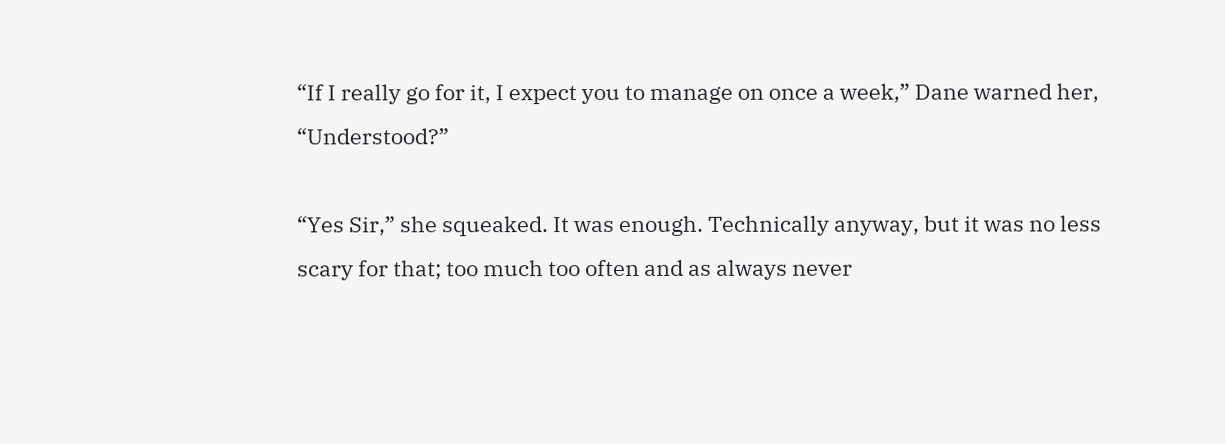“If I really go for it, I expect you to manage on once a week,” Dane warned her, “Understood?”

“Yes Sir,” she squeaked. It was enough. Technically anyway, but it was no less scary for that; too much too often and as always never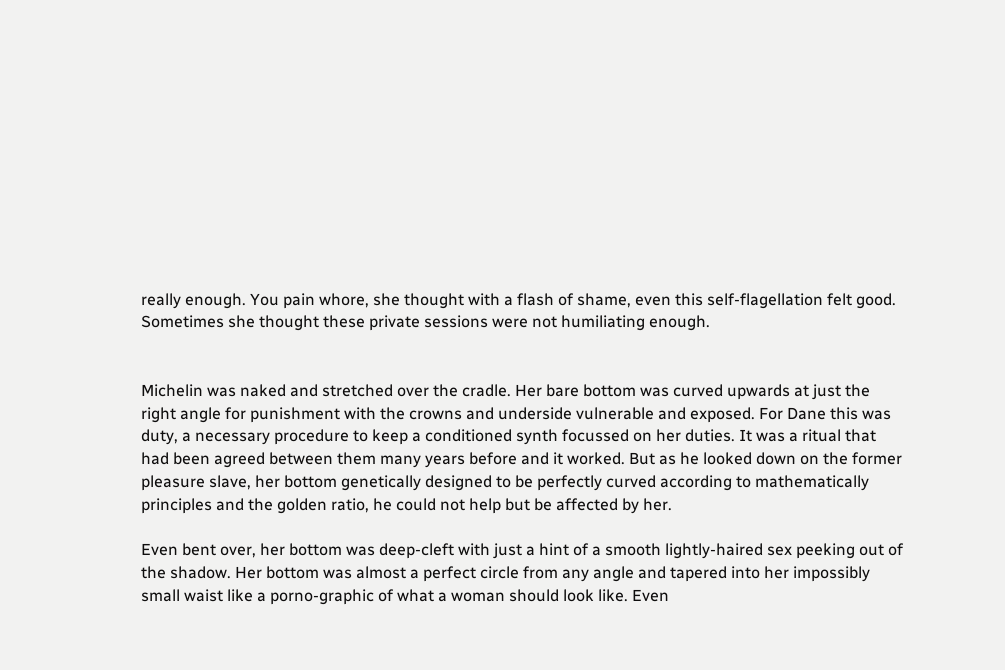really enough. You pain whore, she thought with a flash of shame, even this self-flagellation felt good. Sometimes she thought these private sessions were not humiliating enough.


Michelin was naked and stretched over the cradle. Her bare bottom was curved upwards at just the right angle for punishment with the crowns and underside vulnerable and exposed. For Dane this was duty, a necessary procedure to keep a conditioned synth focussed on her duties. It was a ritual that had been agreed between them many years before and it worked. But as he looked down on the former pleasure slave, her bottom genetically designed to be perfectly curved according to mathematically principles and the golden ratio, he could not help but be affected by her.

Even bent over, her bottom was deep-cleft with just a hint of a smooth lightly-haired sex peeking out of the shadow. Her bottom was almost a perfect circle from any angle and tapered into her impossibly small waist like a porno-graphic of what a woman should look like. Even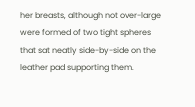her breasts, although not over-large were formed of two tight spheres that sat neatly side-by-side on the leather pad supporting them.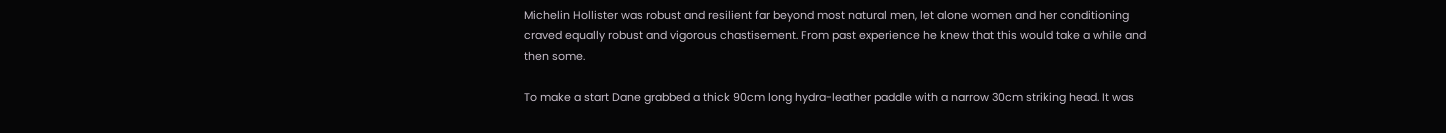Michelin Hollister was robust and resilient far beyond most natural men, let alone women and her conditioning craved equally robust and vigorous chastisement. From past experience he knew that this would take a while and then some.

To make a start Dane grabbed a thick 90cm long hydra-leather paddle with a narrow 30cm striking head. It was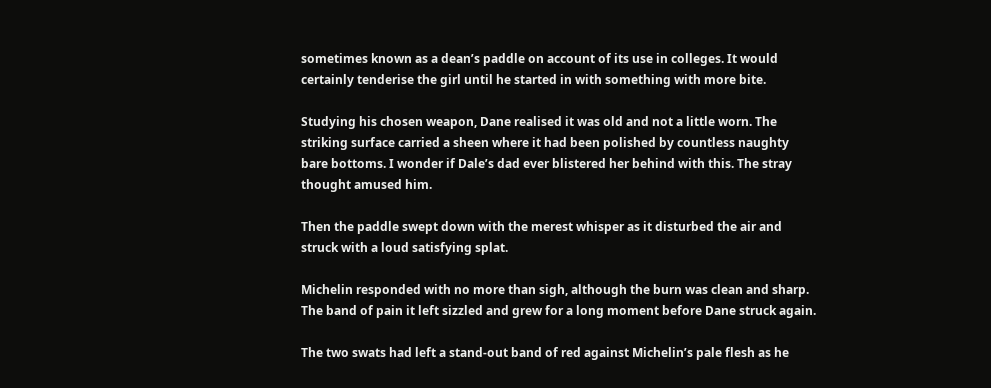sometimes known as a dean’s paddle on account of its use in colleges. It would certainly tenderise the girl until he started in with something with more bite.

Studying his chosen weapon, Dane realised it was old and not a little worn. The striking surface carried a sheen where it had been polished by countless naughty bare bottoms. I wonder if Dale’s dad ever blistered her behind with this. The stray thought amused him.

Then the paddle swept down with the merest whisper as it disturbed the air and struck with a loud satisfying splat.

Michelin responded with no more than sigh, although the burn was clean and sharp. The band of pain it left sizzled and grew for a long moment before Dane struck again.

The two swats had left a stand-out band of red against Michelin’s pale flesh as he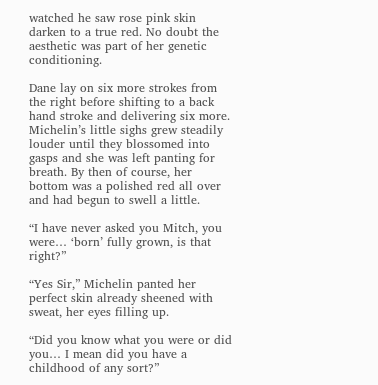watched he saw rose pink skin darken to a true red. No doubt the aesthetic was part of her genetic conditioning.

Dane lay on six more strokes from the right before shifting to a back hand stroke and delivering six more. Michelin’s little sighs grew steadily louder until they blossomed into gasps and she was left panting for breath. By then of course, her bottom was a polished red all over and had begun to swell a little.

“I have never asked you Mitch, you were… ‘born’ fully grown, is that right?”

“Yes Sir,” Michelin panted her perfect skin already sheened with sweat, her eyes filling up.

“Did you know what you were or did you… I mean did you have a childhood of any sort?”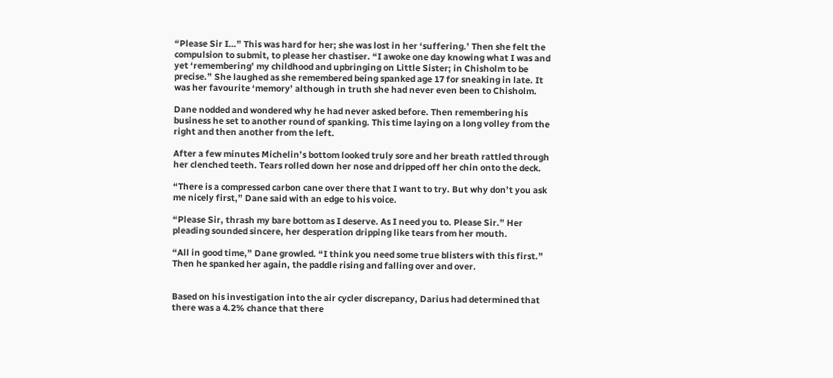“Please Sir I…” This was hard for her; she was lost in her ‘suffering.’ Then she felt the compulsion to submit, to please her chastiser. “I awoke one day knowing what I was and yet ‘remembering’ my childhood and upbringing on Little Sister; in Chisholm to be precise.” She laughed as she remembered being spanked age 17 for sneaking in late. It was her favourite ‘memory’ although in truth she had never even been to Chisholm.

Dane nodded and wondered why he had never asked before. Then remembering his business he set to another round of spanking. This time laying on a long volley from the right and then another from the left.

After a few minutes Michelin’s bottom looked truly sore and her breath rattled through her clenched teeth. Tears rolled down her nose and dripped off her chin onto the deck.

“There is a compressed carbon cane over there that I want to try. But why don’t you ask me nicely first,” Dane said with an edge to his voice.

“Please Sir, thrash my bare bottom as I deserve. As I need you to. Please Sir.” Her pleading sounded sincere, her desperation dripping like tears from her mouth.

“All in good time,” Dane growled. “I think you need some true blisters with this first.” Then he spanked her again, the paddle rising and falling over and over.


Based on his investigation into the air cycler discrepancy, Darius had determined that there was a 4.2% chance that there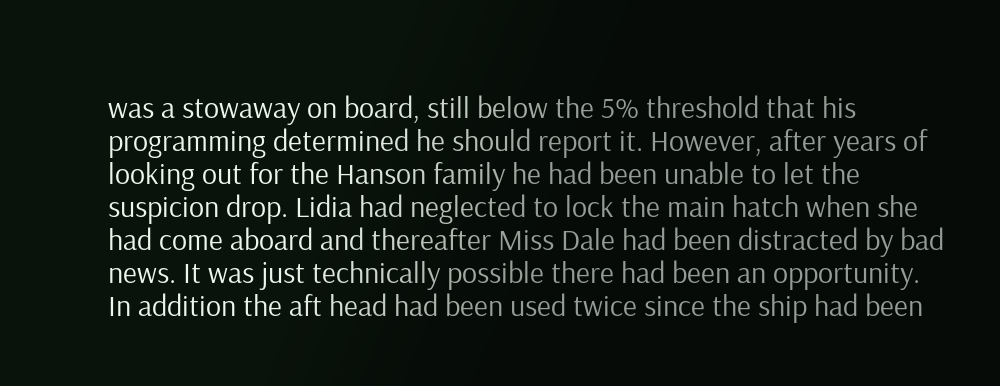was a stowaway on board, still below the 5% threshold that his programming determined he should report it. However, after years of looking out for the Hanson family he had been unable to let the suspicion drop. Lidia had neglected to lock the main hatch when she had come aboard and thereafter Miss Dale had been distracted by bad news. It was just technically possible there had been an opportunity. In addition the aft head had been used twice since the ship had been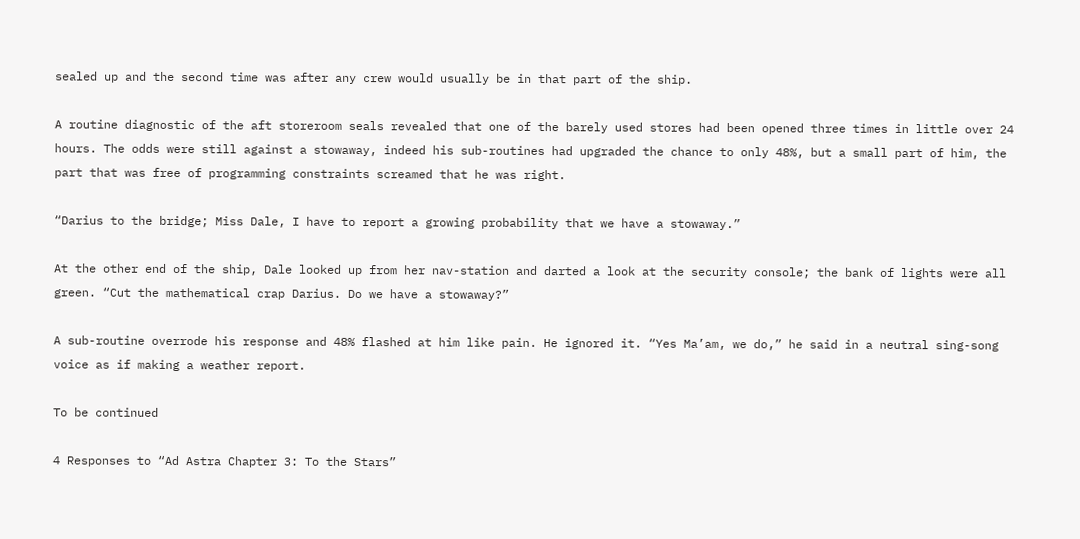sealed up and the second time was after any crew would usually be in that part of the ship.

A routine diagnostic of the aft storeroom seals revealed that one of the barely used stores had been opened three times in little over 24 hours. The odds were still against a stowaway, indeed his sub-routines had upgraded the chance to only 48%, but a small part of him, the part that was free of programming constraints screamed that he was right.

“Darius to the bridge; Miss Dale, I have to report a growing probability that we have a stowaway.”

At the other end of the ship, Dale looked up from her nav-station and darted a look at the security console; the bank of lights were all green. “Cut the mathematical crap Darius. Do we have a stowaway?”

A sub-routine overrode his response and 48% flashed at him like pain. He ignored it. “Yes Ma’am, we do,” he said in a neutral sing-song voice as if making a weather report.

To be continued

4 Responses to “Ad Astra Chapter 3: To the Stars”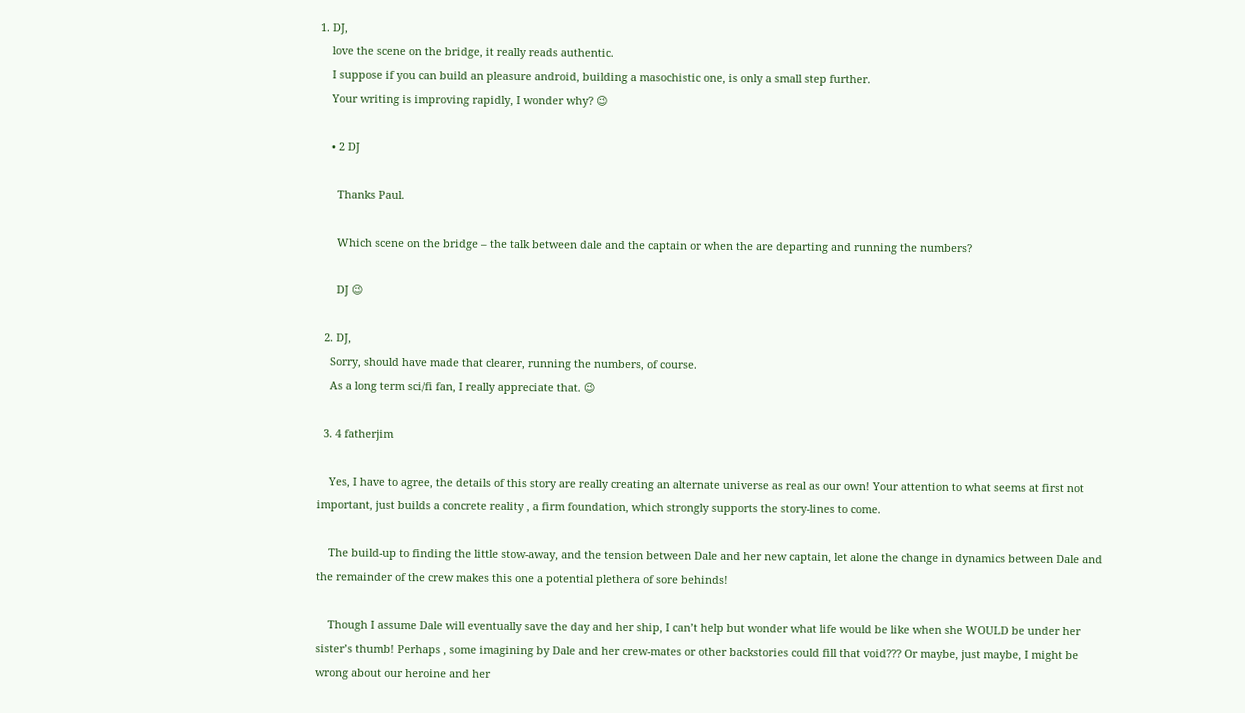1. DJ,
    love the scene on the bridge, it really reads authentic.
    I suppose if you can build an pleasure android, building a masochistic one, is only a small step further.
    Your writing is improving rapidly, I wonder why? 😉

    • 2 DJ

      Thanks Paul.

      Which scene on the bridge – the talk between dale and the captain or when the are departing and running the numbers?

      DJ 😉

  2. DJ,
    Sorry, should have made that clearer, running the numbers, of course.
    As a long term sci/fi fan, I really appreciate that. 😉

  3. 4 fatherjim

    Yes, I have to agree, the details of this story are really creating an alternate universe as real as our own! Your attention to what seems at first not important, just builds a concrete reality , a firm foundation, which strongly supports the story-lines to come.

    The build-up to finding the little stow-away, and the tension between Dale and her new captain, let alone the change in dynamics between Dale and the remainder of the crew makes this one a potential plethera of sore behinds!

    Though I assume Dale will eventually save the day and her ship, I can’t help but wonder what life would be like when she WOULD be under her sister’s thumb! Perhaps , some imagining by Dale and her crew-mates or other backstories could fill that void??? Or maybe, just maybe, I might be wrong about our heroine and her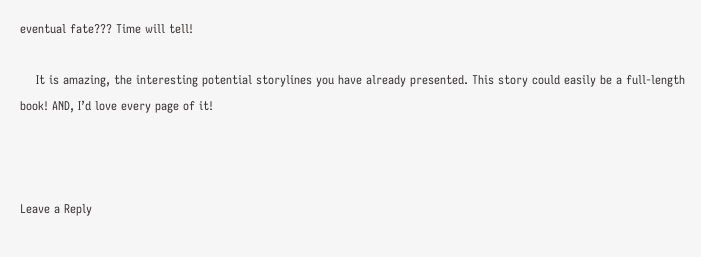eventual fate??? Time will tell!

    It is amazing, the interesting potential storylines you have already presented. This story could easily be a full-length book! AND, I’d love every page of it!



Leave a Reply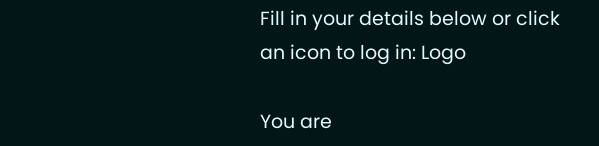Fill in your details below or click an icon to log in: Logo

You are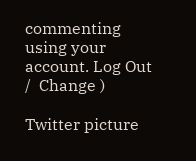commenting using your account. Log Out /  Change )

Twitter picture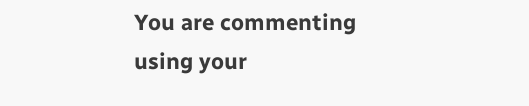You are commenting using your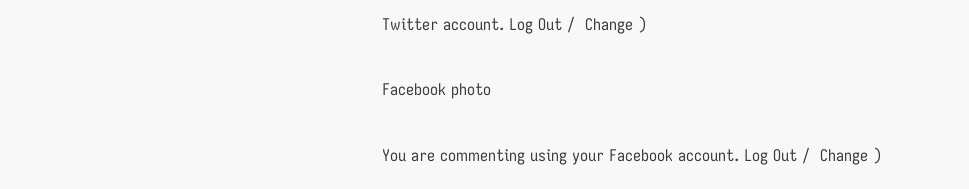Twitter account. Log Out /  Change )

Facebook photo

You are commenting using your Facebook account. Log Out /  Change )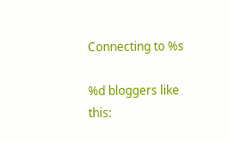Connecting to %s

%d bloggers like this: